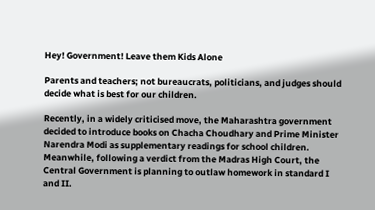Hey! Government! Leave them Kids Alone

Parents and teachers; not bureaucrats, politicians, and judges should decide what is best for our children.

Recently, in a widely criticised move, the Maharashtra government decided to introduce books on Chacha Choudhary and Prime Minister Narendra Modi as supplementary readings for school children. Meanwhile, following a verdict from the Madras High Court, the Central Government is planning to outlaw homework in standard I and II.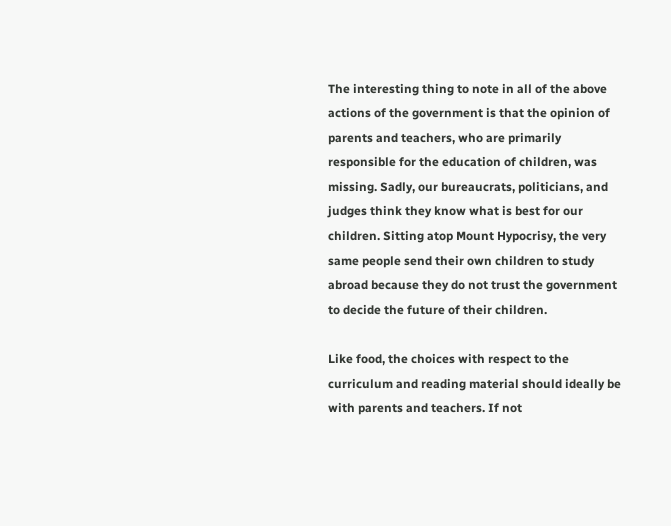The interesting thing to note in all of the above actions of the government is that the opinion of parents and teachers, who are primarily responsible for the education of children, was missing. Sadly, our bureaucrats, politicians, and judges think they know what is best for our children. Sitting atop Mount Hypocrisy, the very same people send their own children to study abroad because they do not trust the government to decide the future of their children.

Like food, the choices with respect to the curriculum and reading material should ideally be with parents and teachers. If not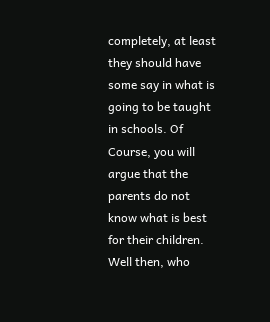completely, at least they should have some say in what is going to be taught in schools. Of Course, you will argue that the parents do not know what is best for their children. Well then, who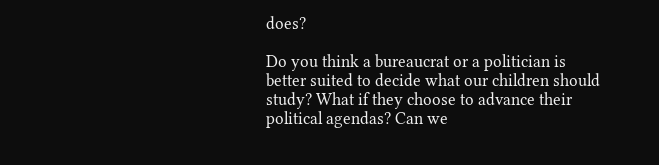does?

Do you think a bureaucrat or a politician is better suited to decide what our children should study? What if they choose to advance their political agendas? Can we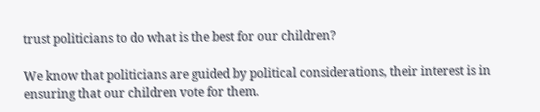trust politicians to do what is the best for our children?

We know that politicians are guided by political considerations, their interest is in ensuring that our children vote for them.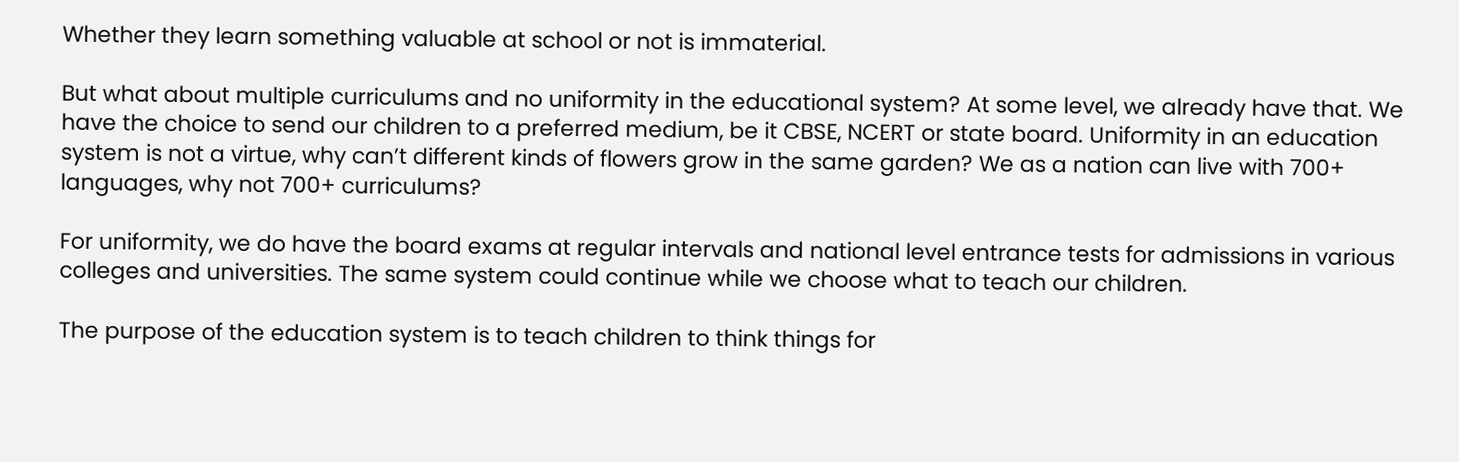Whether they learn something valuable at school or not is immaterial.

But what about multiple curriculums and no uniformity in the educational system? At some level, we already have that. We have the choice to send our children to a preferred medium, be it CBSE, NCERT or state board. Uniformity in an education system is not a virtue, why can’t different kinds of flowers grow in the same garden? We as a nation can live with 700+ languages, why not 700+ curriculums?

For uniformity, we do have the board exams at regular intervals and national level entrance tests for admissions in various colleges and universities. The same system could continue while we choose what to teach our children.

The purpose of the education system is to teach children to think things for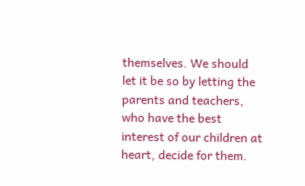themselves. We should let it be so by letting the parents and teachers, who have the best interest of our children at heart, decide for them.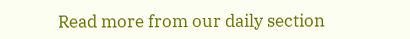Read more from our daily section